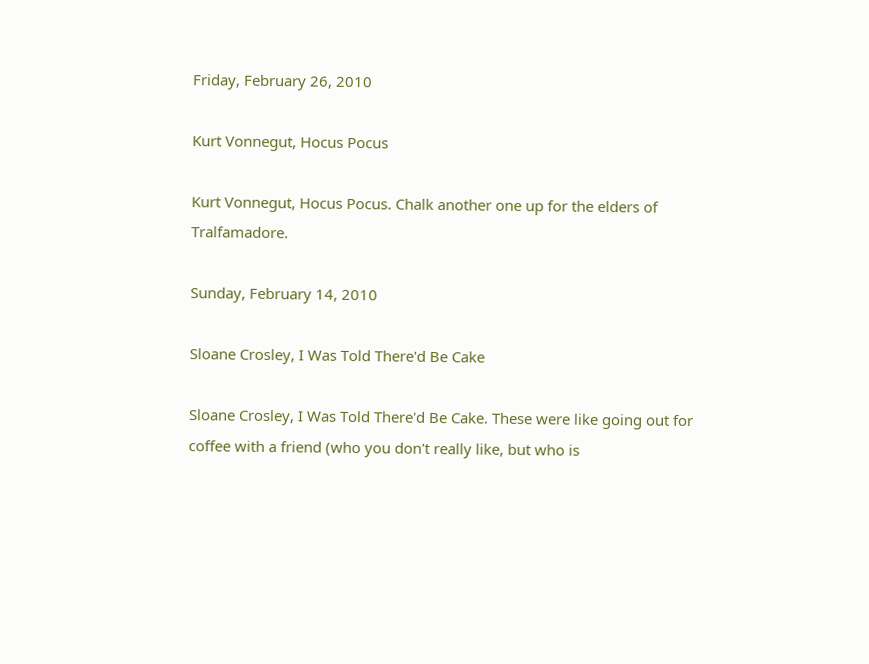Friday, February 26, 2010

Kurt Vonnegut, Hocus Pocus

Kurt Vonnegut, Hocus Pocus. Chalk another one up for the elders of Tralfamadore.

Sunday, February 14, 2010

Sloane Crosley, I Was Told There'd Be Cake

Sloane Crosley, I Was Told There'd Be Cake. These were like going out for coffee with a friend (who you don't really like, but who is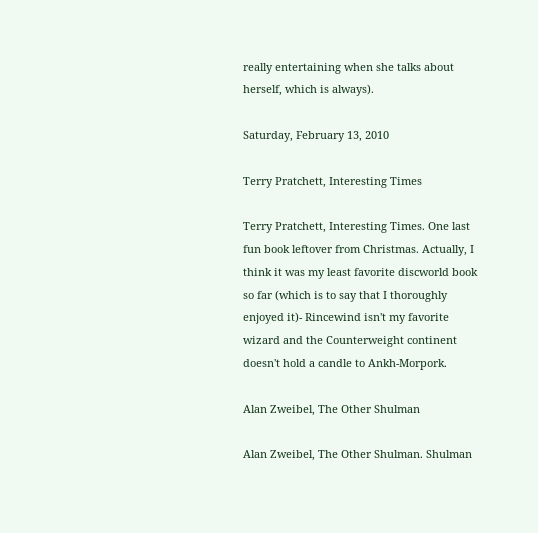really entertaining when she talks about herself, which is always).

Saturday, February 13, 2010

Terry Pratchett, Interesting Times

Terry Pratchett, Interesting Times. One last fun book leftover from Christmas. Actually, I think it was my least favorite discworld book so far (which is to say that I thoroughly enjoyed it)- Rincewind isn't my favorite wizard and the Counterweight continent doesn't hold a candle to Ankh-Morpork.

Alan Zweibel, The Other Shulman

Alan Zweibel, The Other Shulman. Shulman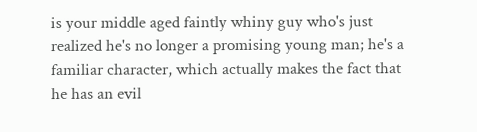is your middle aged faintly whiny guy who's just realized he's no longer a promising young man; he's a familiar character, which actually makes the fact that he has an evil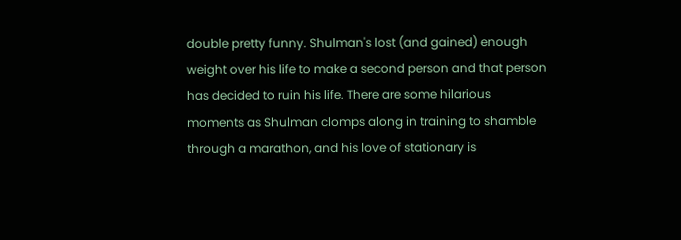double pretty funny. Shulman's lost (and gained) enough weight over his life to make a second person and that person has decided to ruin his life. There are some hilarious moments as Shulman clomps along in training to shamble through a marathon, and his love of stationary is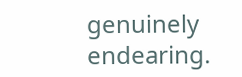genuinely endearing.